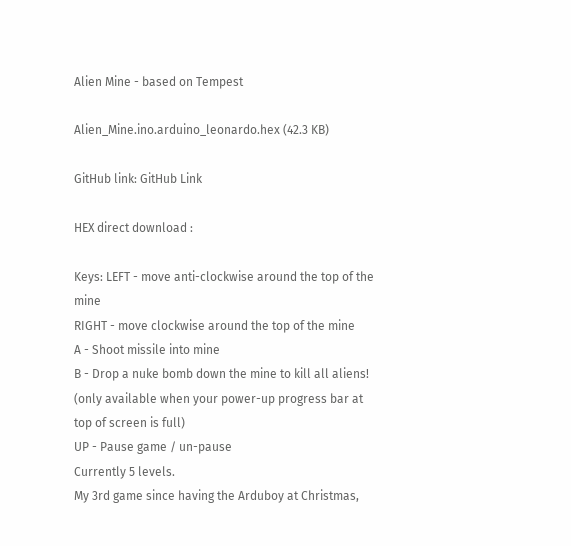Alien Mine - based on Tempest

Alien_Mine.ino.arduino_leonardo.hex (42.3 KB)

GitHub link: GitHub Link

HEX direct download :

Keys: LEFT - move anti-clockwise around the top of the mine
RIGHT - move clockwise around the top of the mine
A - Shoot missile into mine
B - Drop a nuke bomb down the mine to kill all aliens! (only available when your power-up progress bar at top of screen is full)
UP - Pause game / un-pause
Currently 5 levels.
My 3rd game since having the Arduboy at Christmas,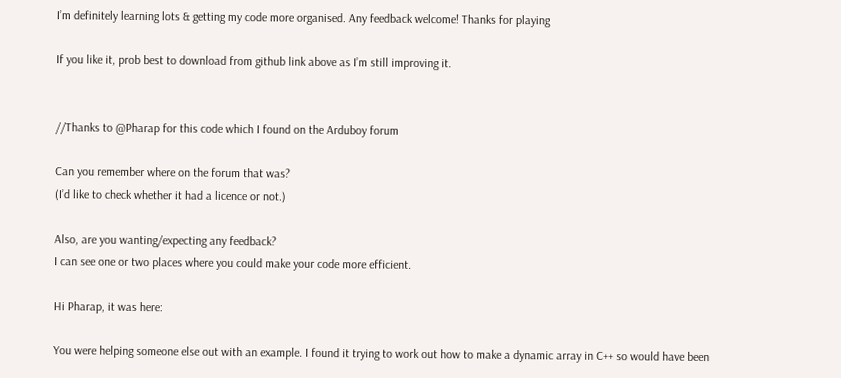I’m definitely learning lots & getting my code more organised. Any feedback welcome! Thanks for playing

If you like it, prob best to download from github link above as I’m still improving it.


//Thanks to @Pharap for this code which I found on the Arduboy forum

Can you remember where on the forum that was?
(I’d like to check whether it had a licence or not.)

Also, are you wanting/expecting any feedback?
I can see one or two places where you could make your code more efficient.

Hi Pharap, it was here:

You were helping someone else out with an example. I found it trying to work out how to make a dynamic array in C++ so would have been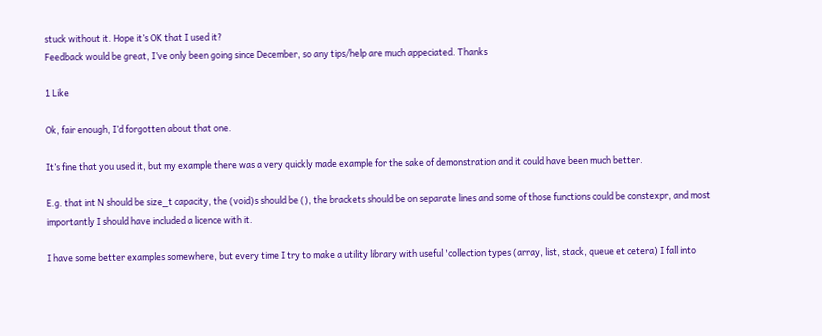stuck without it. Hope it’s OK that I used it?
Feedback would be great, I’ve only been going since December, so any tips/help are much appeciated. Thanks

1 Like

Ok, fair enough, I’d forgotten about that one.

It’s fine that you used it, but my example there was a very quickly made example for the sake of demonstration and it could have been much better.

E.g. that int N should be size_t capacity, the (void)s should be (), the brackets should be on separate lines and some of those functions could be constexpr, and most importantly I should have included a licence with it.

I have some better examples somewhere, but every time I try to make a utility library with useful 'collection types (array, list, stack, queue et cetera) I fall into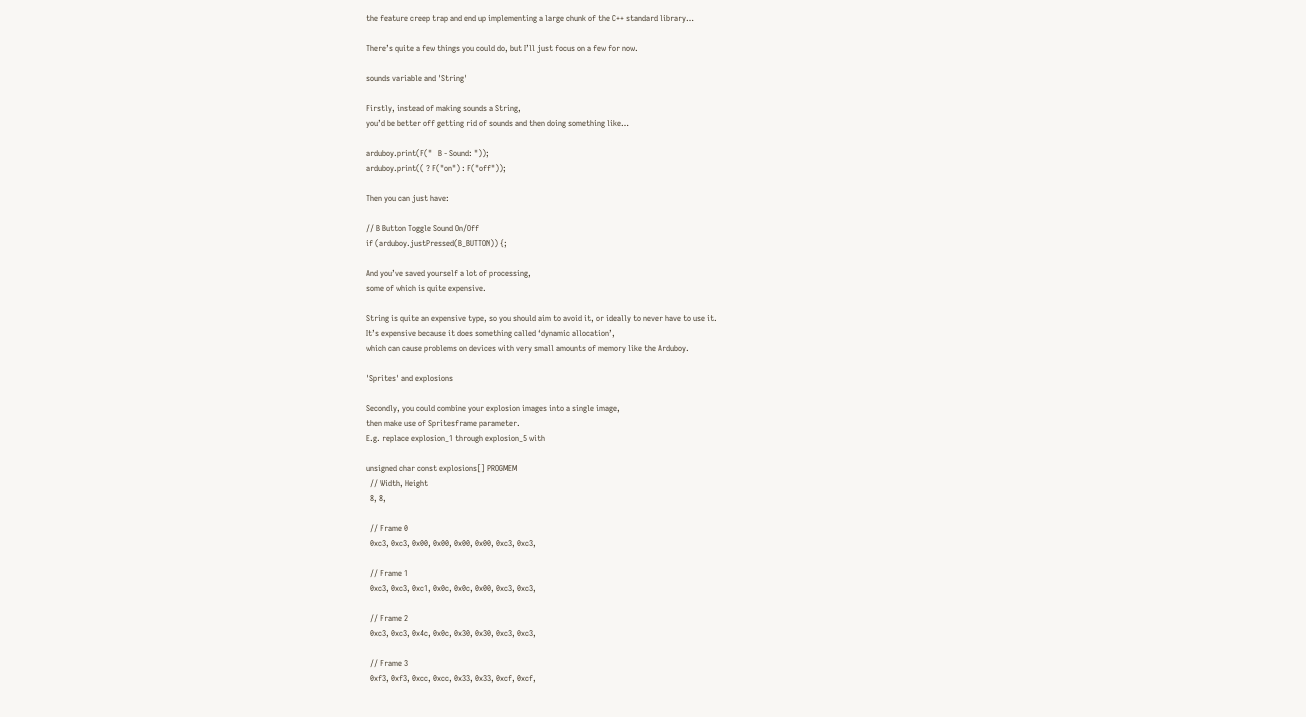the feature creep trap and end up implementing a large chunk of the C++ standard library…

There’s quite a few things you could do, but I’ll just focus on a few for now.

sounds variable and 'String'

Firstly, instead of making sounds a String,
you’d be better off getting rid of sounds and then doing something like…

arduboy.print(F("   B - Sound: "));
arduboy.print(( ? F("on") : F("off"));

Then you can just have:

// B Button Toggle Sound On/Off
if (arduboy.justPressed(B_BUTTON)) {;

And you’ve saved yourself a lot of processing,
some of which is quite expensive.

String is quite an expensive type, so you should aim to avoid it, or ideally to never have to use it.
It’s expensive because it does something called ‘dynamic allocation’,
which can cause problems on devices with very small amounts of memory like the Arduboy.

'Sprites' and explosions

Secondly, you could combine your explosion images into a single image,
then make use of Spritesframe parameter.
E.g. replace explosion_1 through explosion_5 with

unsigned char const explosions[] PROGMEM
  // Width, Height
  8, 8,

  // Frame 0
  0xc3, 0xc3, 0x00, 0x00, 0x00, 0x00, 0xc3, 0xc3,

  // Frame 1
  0xc3, 0xc3, 0xc1, 0x0c, 0x0c, 0x00, 0xc3, 0xc3,

  // Frame 2
  0xc3, 0xc3, 0x4c, 0x0c, 0x30, 0x30, 0xc3, 0xc3,

  // Frame 3
  0xf3, 0xf3, 0xcc, 0xcc, 0x33, 0x33, 0xcf, 0xcf,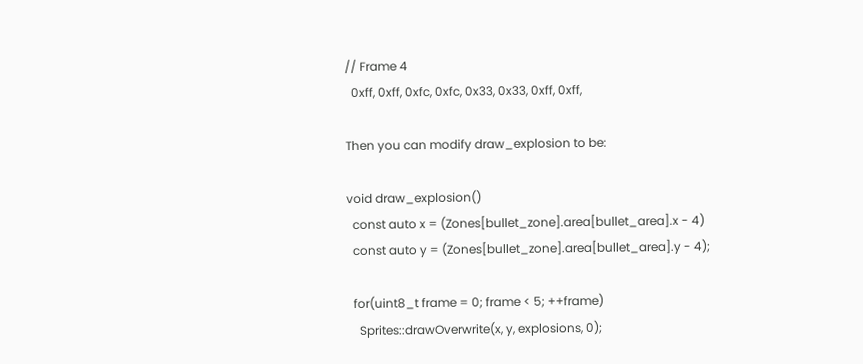// Frame 4
  0xff, 0xff, 0xfc, 0xfc, 0x33, 0x33, 0xff, 0xff,

Then you can modify draw_explosion to be:

void draw_explosion()
  const auto x = (Zones[bullet_zone].area[bullet_area].x - 4)
  const auto y = (Zones[bullet_zone].area[bullet_area].y - 4);

  for(uint8_t frame = 0; frame < 5; ++frame)
    Sprites::drawOverwrite(x, y, explosions, 0);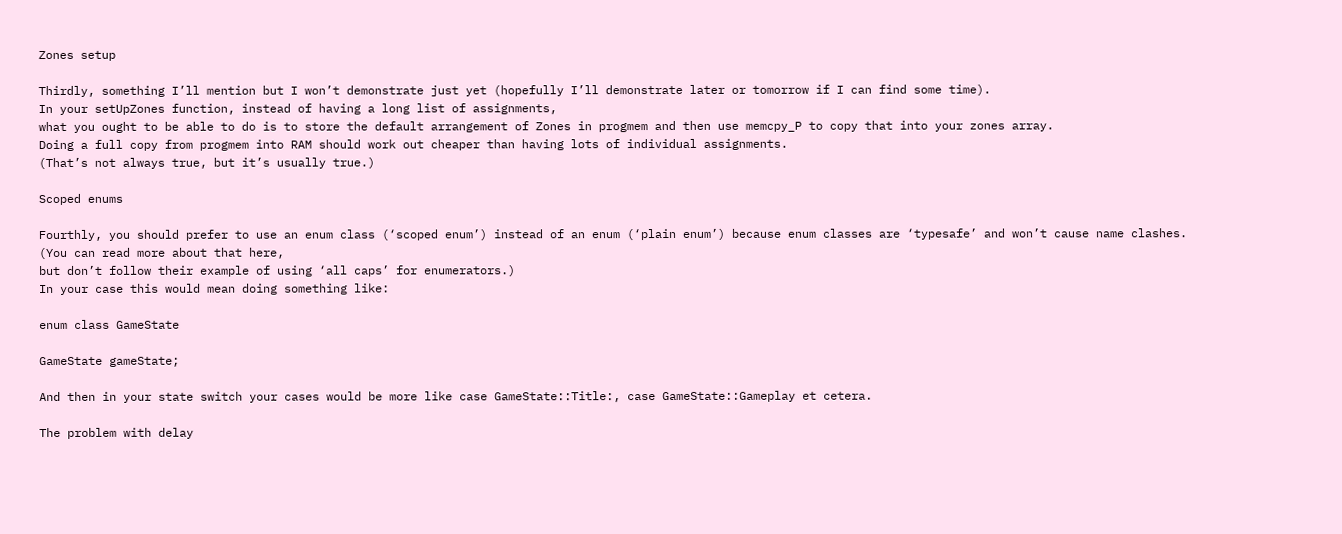Zones setup

Thirdly, something I’ll mention but I won’t demonstrate just yet (hopefully I’ll demonstrate later or tomorrow if I can find some time).
In your setUpZones function, instead of having a long list of assignments,
what you ought to be able to do is to store the default arrangement of Zones in progmem and then use memcpy_P to copy that into your zones array.
Doing a full copy from progmem into RAM should work out cheaper than having lots of individual assignments.
(That’s not always true, but it’s usually true.)

Scoped enums

Fourthly, you should prefer to use an enum class (‘scoped enum’) instead of an enum (‘plain enum’) because enum classes are ‘typesafe’ and won’t cause name clashes.
(You can read more about that here,
but don’t follow their example of using ‘all caps’ for enumerators.)
In your case this would mean doing something like:

enum class GameState

GameState gameState;

And then in your state switch your cases would be more like case GameState::Title:, case GameState::Gameplay et cetera.

The problem with delay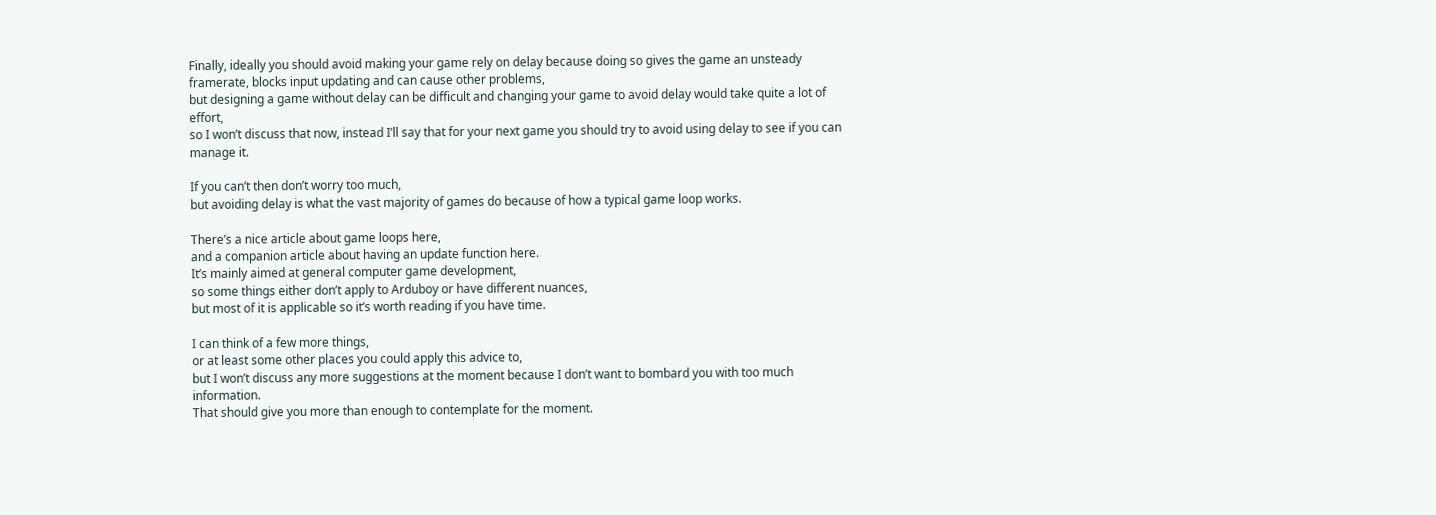Finally, ideally you should avoid making your game rely on delay because doing so gives the game an unsteady framerate, blocks input updating and can cause other problems,
but designing a game without delay can be difficult and changing your game to avoid delay would take quite a lot of effort,
so I won’t discuss that now, instead I’ll say that for your next game you should try to avoid using delay to see if you can manage it.

If you can’t then don’t worry too much,
but avoiding delay is what the vast majority of games do because of how a typical game loop works.

There’s a nice article about game loops here,
and a companion article about having an update function here.
It’s mainly aimed at general computer game development,
so some things either don’t apply to Arduboy or have different nuances,
but most of it is applicable so it’s worth reading if you have time.

I can think of a few more things,
or at least some other places you could apply this advice to,
but I won’t discuss any more suggestions at the moment because I don’t want to bombard you with too much information.
That should give you more than enough to contemplate for the moment.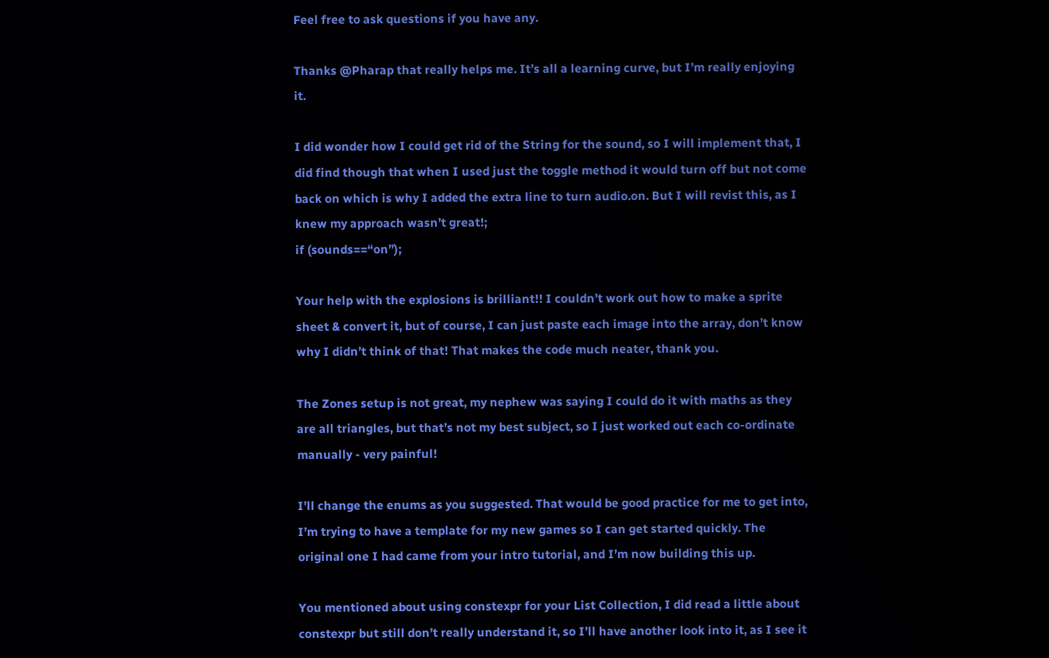Feel free to ask questions if you have any.

Thanks @Pharap that really helps me. It’s all a learning curve, but I’m really enjoying it.

I did wonder how I could get rid of the String for the sound, so I will implement that, I did find though that when I used just the toggle method it would turn off but not come back on which is why I added the extra line to turn audio.on. But I will revist this, as I knew my approach wasn’t great!;
if (sounds==“on”);

Your help with the explosions is brilliant!! I couldn’t work out how to make a sprite sheet & convert it, but of course, I can just paste each image into the array, don’t know why I didn’t think of that! That makes the code much neater, thank you.

The Zones setup is not great, my nephew was saying I could do it with maths as they are all triangles, but that’s not my best subject, so I just worked out each co-ordinate manually - very painful!

I’ll change the enums as you suggested. That would be good practice for me to get into, I’m trying to have a template for my new games so I can get started quickly. The original one I had came from your intro tutorial, and I’m now building this up.

You mentioned about using constexpr for your List Collection, I did read a little about constexpr but still don’t really understand it, so I’ll have another look into it, as I see it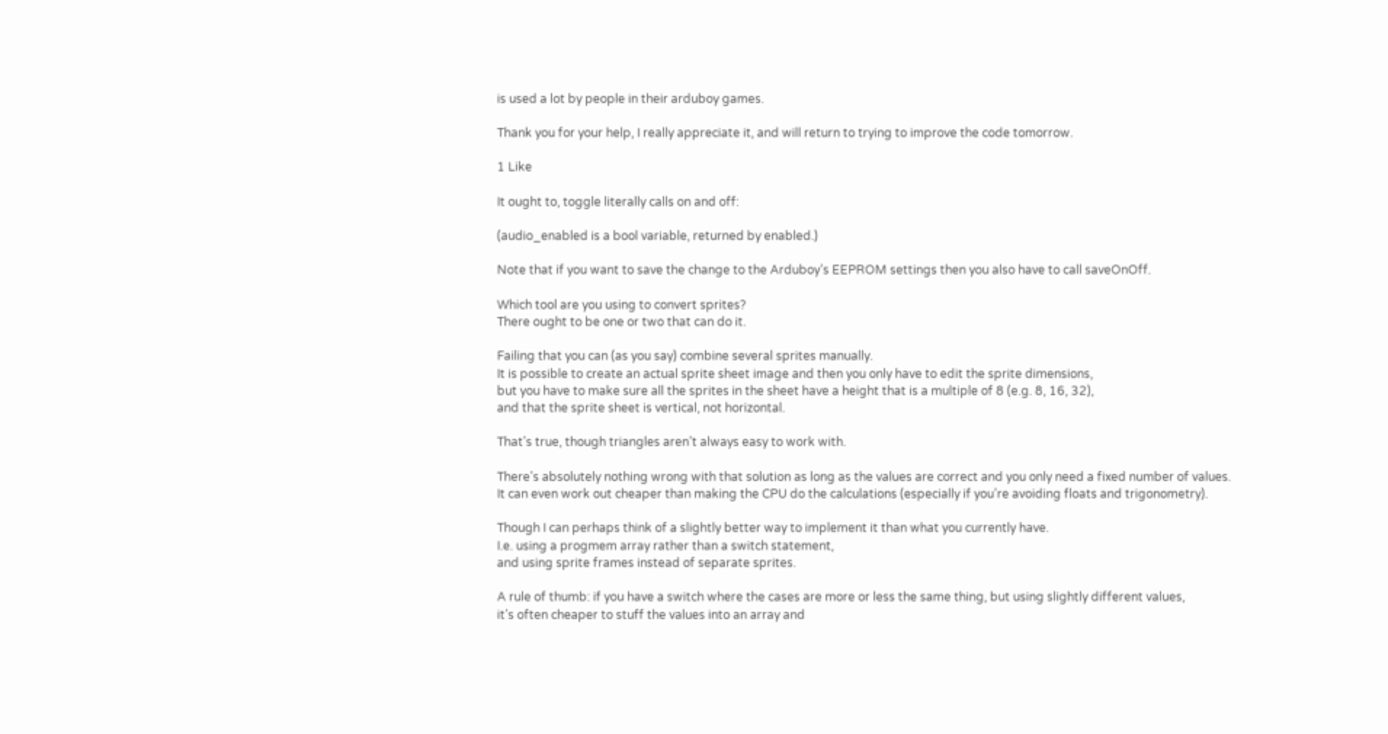is used a lot by people in their arduboy games.

Thank you for your help, I really appreciate it, and will return to trying to improve the code tomorrow.

1 Like

It ought to, toggle literally calls on and off:

(audio_enabled is a bool variable, returned by enabled.)

Note that if you want to save the change to the Arduboy’s EEPROM settings then you also have to call saveOnOff.

Which tool are you using to convert sprites?
There ought to be one or two that can do it.

Failing that you can (as you say) combine several sprites manually.
It is possible to create an actual sprite sheet image and then you only have to edit the sprite dimensions,
but you have to make sure all the sprites in the sheet have a height that is a multiple of 8 (e.g. 8, 16, 32),
and that the sprite sheet is vertical, not horizontal.

That’s true, though triangles aren’t always easy to work with.

There’s absolutely nothing wrong with that solution as long as the values are correct and you only need a fixed number of values.
It can even work out cheaper than making the CPU do the calculations (especially if you’re avoiding floats and trigonometry).

Though I can perhaps think of a slightly better way to implement it than what you currently have.
I.e. using a progmem array rather than a switch statement,
and using sprite frames instead of separate sprites.

A rule of thumb: if you have a switch where the cases are more or less the same thing, but using slightly different values,
it’s often cheaper to stuff the values into an array and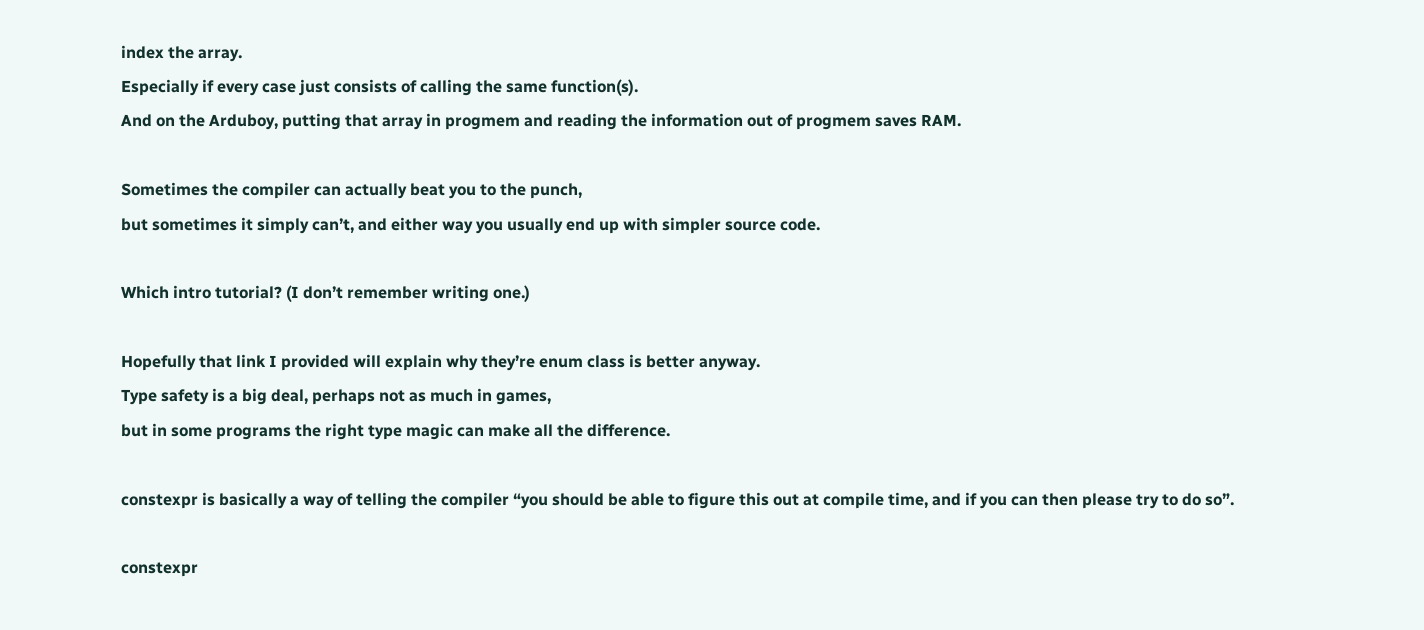index the array.
Especially if every case just consists of calling the same function(s).
And on the Arduboy, putting that array in progmem and reading the information out of progmem saves RAM.

Sometimes the compiler can actually beat you to the punch,
but sometimes it simply can’t, and either way you usually end up with simpler source code.

Which intro tutorial? (I don’t remember writing one.)

Hopefully that link I provided will explain why they’re enum class is better anyway.
Type safety is a big deal, perhaps not as much in games,
but in some programs the right type magic can make all the difference.

constexpr is basically a way of telling the compiler “you should be able to figure this out at compile time, and if you can then please try to do so”.

constexpr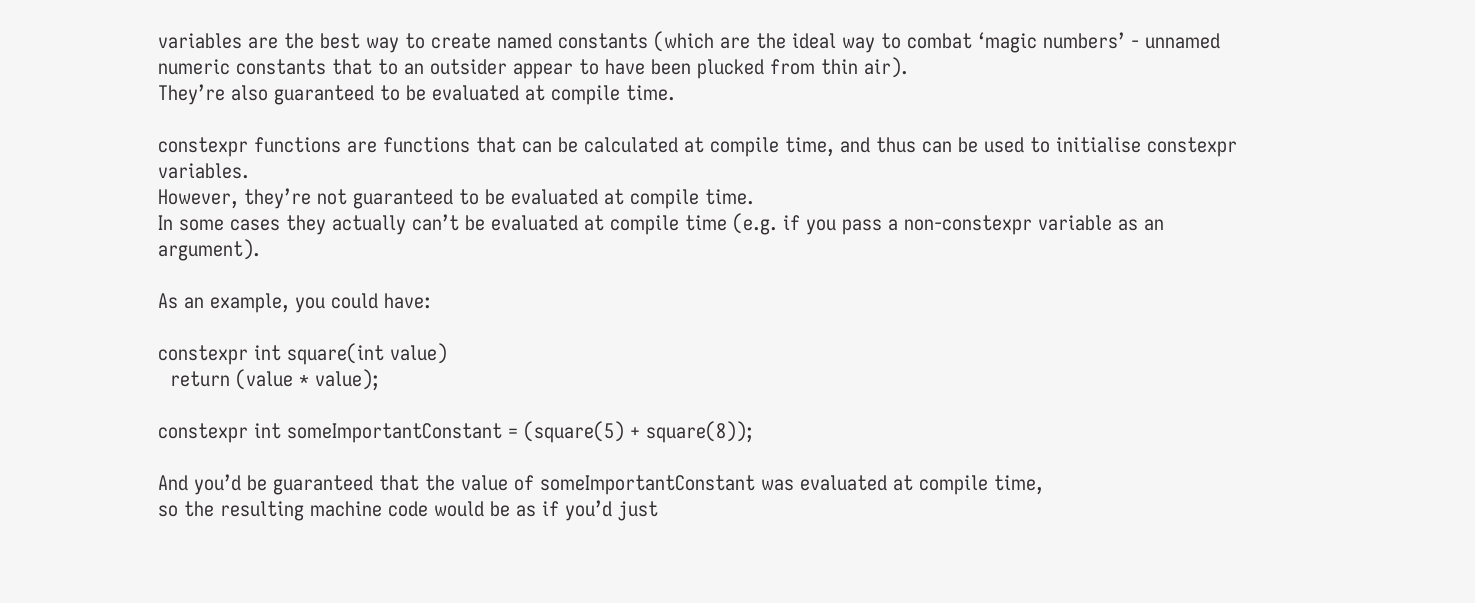variables are the best way to create named constants (which are the ideal way to combat ‘magic numbers’ - unnamed numeric constants that to an outsider appear to have been plucked from thin air).
They’re also guaranteed to be evaluated at compile time.

constexpr functions are functions that can be calculated at compile time, and thus can be used to initialise constexpr variables.
However, they’re not guaranteed to be evaluated at compile time.
In some cases they actually can’t be evaluated at compile time (e.g. if you pass a non-constexpr variable as an argument).

As an example, you could have:

constexpr int square(int value)
  return (value * value);

constexpr int someImportantConstant = (square(5) + square(8));

And you’d be guaranteed that the value of someImportantConstant was evaluated at compile time,
so the resulting machine code would be as if you’d just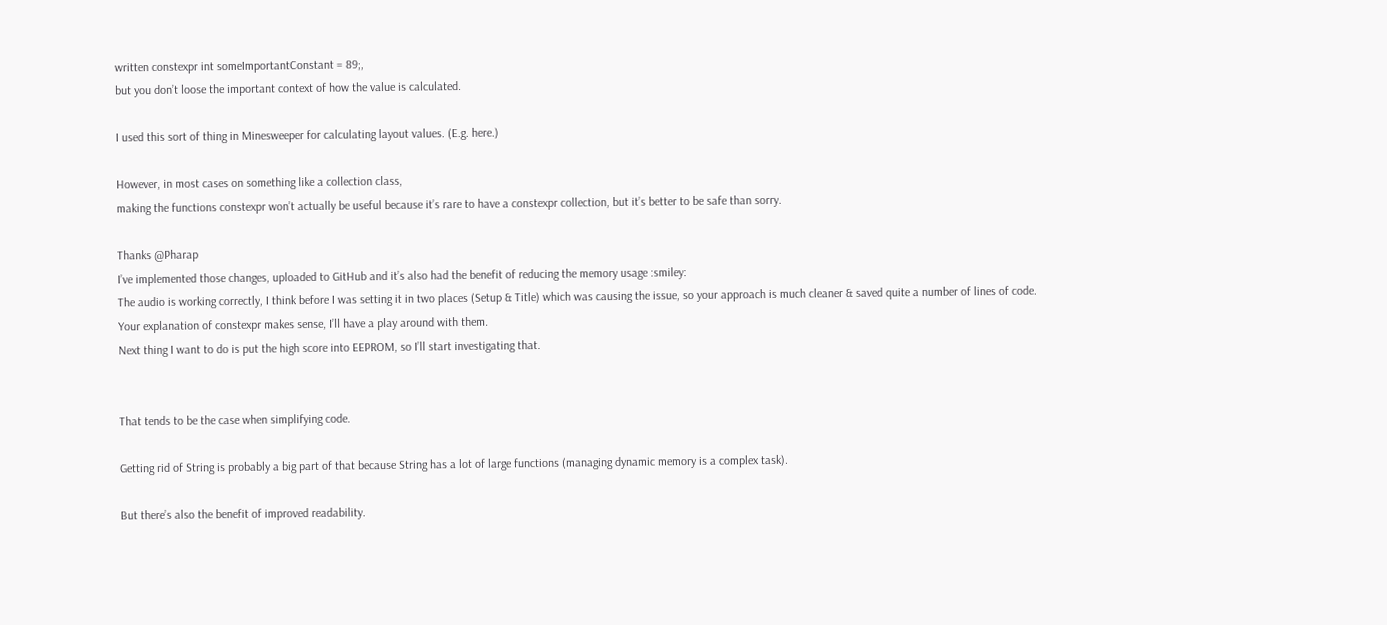written constexpr int someImportantConstant = 89;,
but you don’t loose the important context of how the value is calculated.

I used this sort of thing in Minesweeper for calculating layout values. (E.g. here.)

However, in most cases on something like a collection class,
making the functions constexpr won’t actually be useful because it’s rare to have a constexpr collection, but it’s better to be safe than sorry.

Thanks @Pharap
I’ve implemented those changes, uploaded to GitHub and it’s also had the benefit of reducing the memory usage :smiley:
The audio is working correctly, I think before I was setting it in two places (Setup & Title) which was causing the issue, so your approach is much cleaner & saved quite a number of lines of code.
Your explanation of constexpr makes sense, I’ll have a play around with them.
Next thing I want to do is put the high score into EEPROM, so I’ll start investigating that.


That tends to be the case when simplifying code.

Getting rid of String is probably a big part of that because String has a lot of large functions (managing dynamic memory is a complex task).

But there’s also the benefit of improved readability.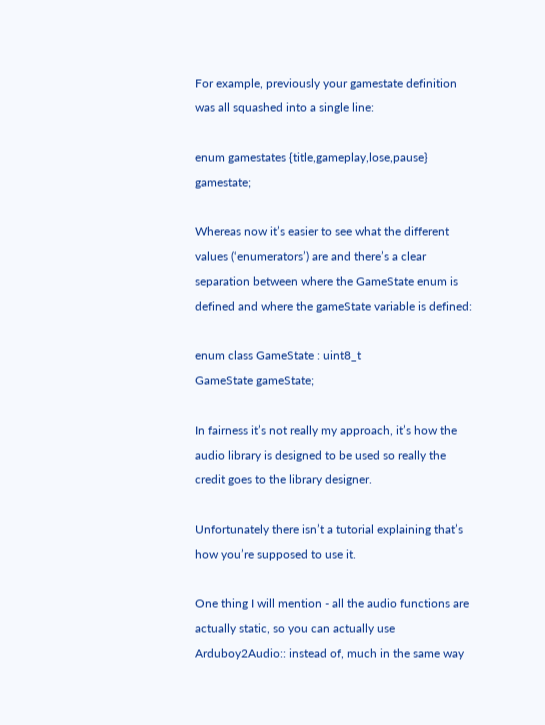For example, previously your gamestate definition was all squashed into a single line:

enum gamestates {title,gameplay,lose,pause} gamestate;

Whereas now it’s easier to see what the different values (‘enumerators’) are and there’s a clear separation between where the GameState enum is defined and where the gameState variable is defined:

enum class GameState : uint8_t
GameState gameState;

In fairness it’s not really my approach, it’s how the audio library is designed to be used so really the credit goes to the library designer.

Unfortunately there isn’t a tutorial explaining that’s how you’re supposed to use it.

One thing I will mention - all the audio functions are actually static, so you can actually use Arduboy2Audio:: instead of, much in the same way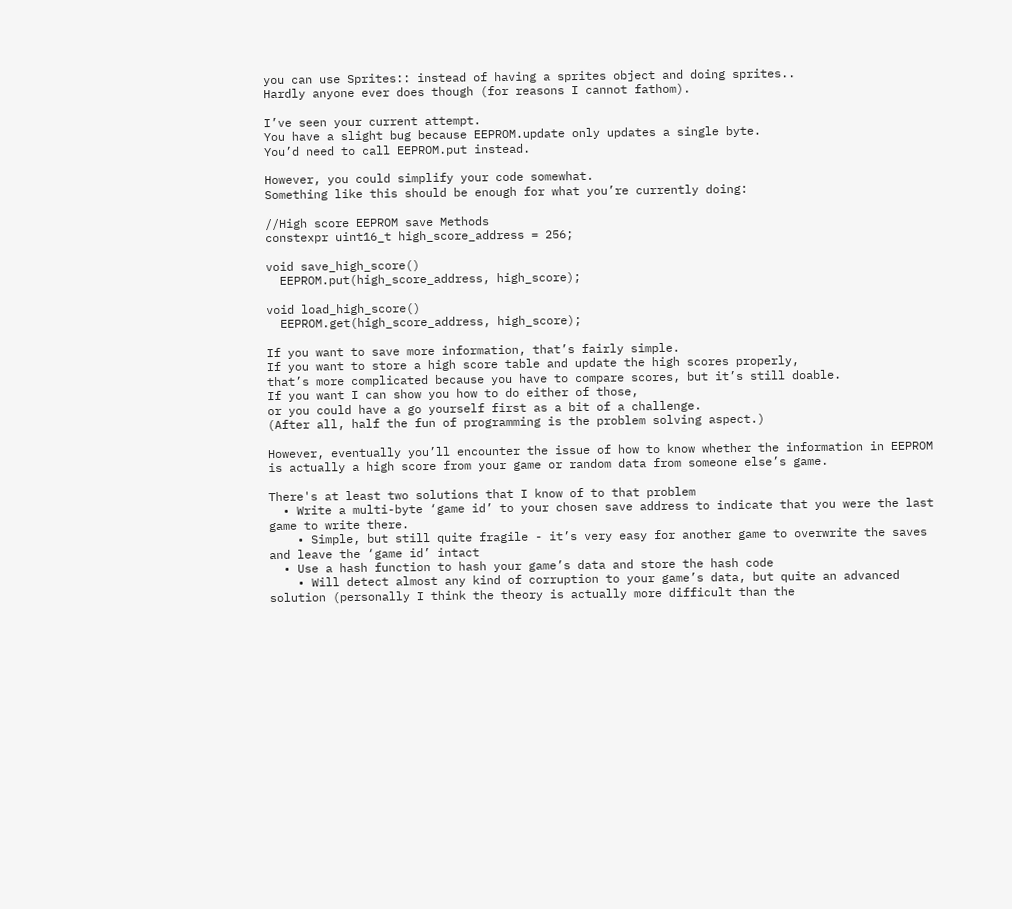you can use Sprites:: instead of having a sprites object and doing sprites..
Hardly anyone ever does though (for reasons I cannot fathom).

I’ve seen your current attempt.
You have a slight bug because EEPROM.update only updates a single byte.
You’d need to call EEPROM.put instead.

However, you could simplify your code somewhat.
Something like this should be enough for what you’re currently doing:

//High score EEPROM save Methods
constexpr uint16_t high_score_address = 256;

void save_high_score()
  EEPROM.put(high_score_address, high_score);

void load_high_score()
  EEPROM.get(high_score_address, high_score);

If you want to save more information, that’s fairly simple.
If you want to store a high score table and update the high scores properly,
that’s more complicated because you have to compare scores, but it’s still doable.
If you want I can show you how to do either of those,
or you could have a go yourself first as a bit of a challenge.
(After all, half the fun of programming is the problem solving aspect.)

However, eventually you’ll encounter the issue of how to know whether the information in EEPROM is actually a high score from your game or random data from someone else’s game.

There's at least two solutions that I know of to that problem
  • Write a multi-byte ‘game id’ to your chosen save address to indicate that you were the last game to write there.
    • Simple, but still quite fragile - it’s very easy for another game to overwrite the saves and leave the ‘game id’ intact
  • Use a hash function to hash your game’s data and store the hash code
    • Will detect almost any kind of corruption to your game’s data, but quite an advanced solution (personally I think the theory is actually more difficult than the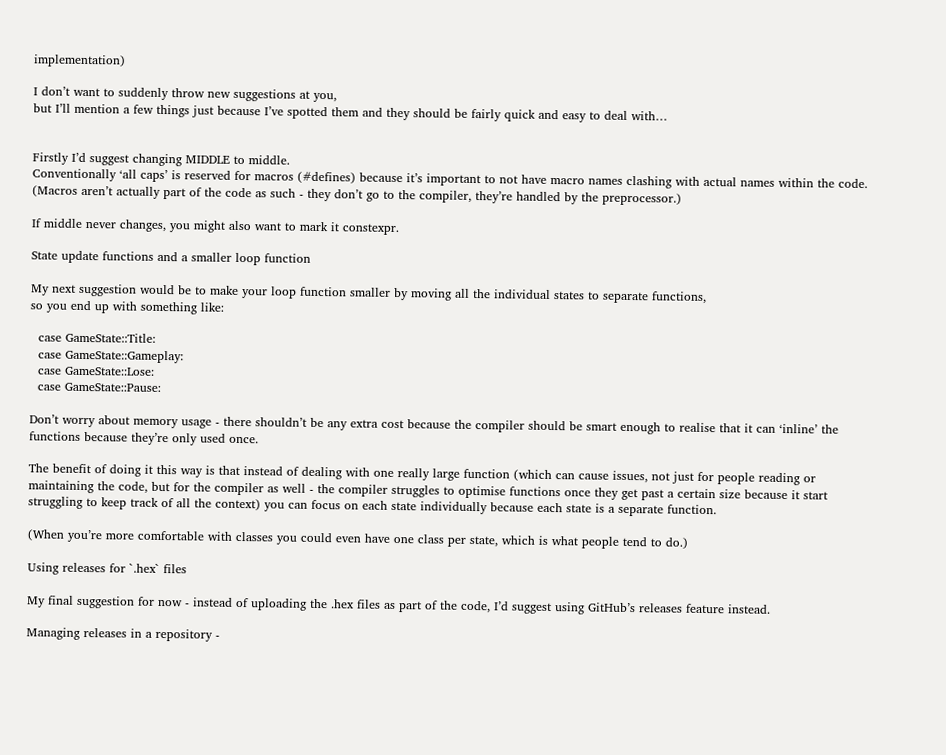implementation)

I don’t want to suddenly throw new suggestions at you,
but I’ll mention a few things just because I’ve spotted them and they should be fairly quick and easy to deal with…


Firstly I’d suggest changing MIDDLE to middle.
Conventionally ‘all caps’ is reserved for macros (#defines) because it’s important to not have macro names clashing with actual names within the code.
(Macros aren’t actually part of the code as such - they don’t go to the compiler, they’re handled by the preprocessor.)

If middle never changes, you might also want to mark it constexpr.

State update functions and a smaller loop function

My next suggestion would be to make your loop function smaller by moving all the individual states to separate functions,
so you end up with something like:

  case GameState::Title:
  case GameState::Gameplay:
  case GameState::Lose:
  case GameState::Pause:

Don’t worry about memory usage - there shouldn’t be any extra cost because the compiler should be smart enough to realise that it can ‘inline’ the functions because they’re only used once.

The benefit of doing it this way is that instead of dealing with one really large function (which can cause issues, not just for people reading or maintaining the code, but for the compiler as well - the compiler struggles to optimise functions once they get past a certain size because it start struggling to keep track of all the context) you can focus on each state individually because each state is a separate function.

(When you’re more comfortable with classes you could even have one class per state, which is what people tend to do.)

Using releases for `.hex` files

My final suggestion for now - instead of uploading the .hex files as part of the code, I’d suggest using GitHub’s releases feature instead.

Managing releases in a repository -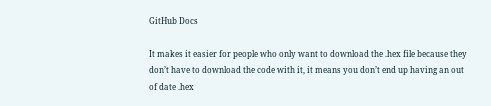GitHub Docs

It makes it easier for people who only want to download the .hex file because they don’t have to download the code with it, it means you don’t end up having an out of date .hex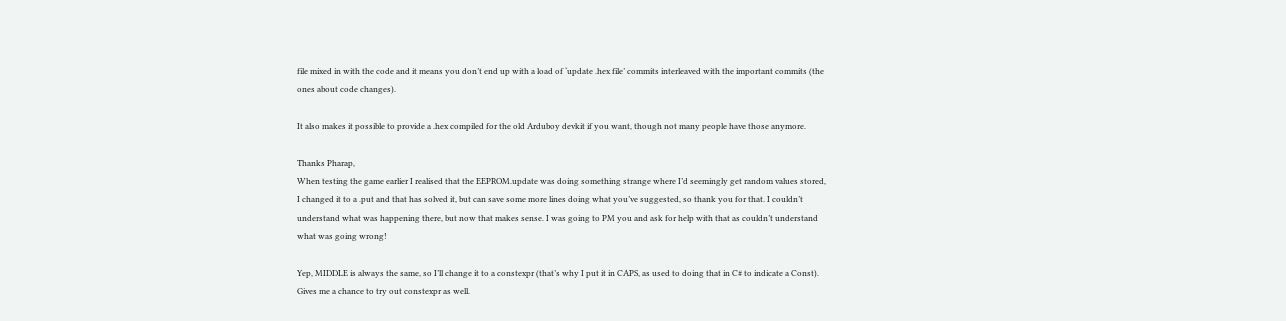file mixed in with the code and it means you don’t end up with a load of ‘update .hex file’ commits interleaved with the important commits (the ones about code changes).

It also makes it possible to provide a .hex compiled for the old Arduboy devkit if you want, though not many people have those anymore.

Thanks Pharap,
When testing the game earlier I realised that the EEPROM.update was doing something strange where I’d seemingly get random values stored, I changed it to a .put and that has solved it, but can save some more lines doing what you’ve suggested, so thank you for that. I couldn’t understand what was happening there, but now that makes sense. I was going to PM you and ask for help with that as couldn’t understand what was going wrong!

Yep, MIDDLE is always the same, so I’ll change it to a constexpr (that’s why I put it in CAPS, as used to doing that in C# to indicate a Const). Gives me a chance to try out constexpr as well.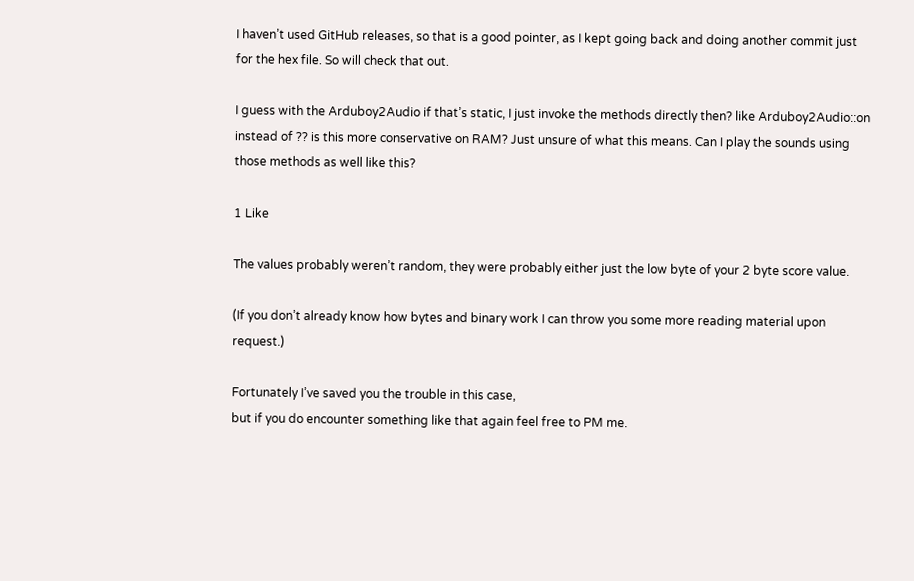I haven’t used GitHub releases, so that is a good pointer, as I kept going back and doing another commit just for the hex file. So will check that out.

I guess with the Arduboy2Audio if that’s static, I just invoke the methods directly then? like Arduboy2Audio::on instead of ?? is this more conservative on RAM? Just unsure of what this means. Can I play the sounds using those methods as well like this?

1 Like

The values probably weren’t random, they were probably either just the low byte of your 2 byte score value.

(If you don’t already know how bytes and binary work I can throw you some more reading material upon request.)

Fortunately I’ve saved you the trouble in this case,
but if you do encounter something like that again feel free to PM me.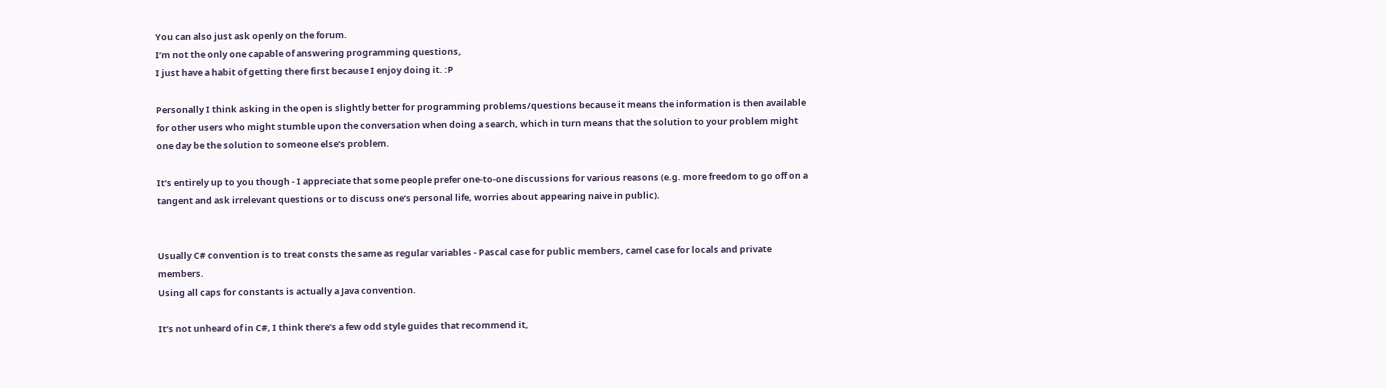You can also just ask openly on the forum.
I’m not the only one capable of answering programming questions,
I just have a habit of getting there first because I enjoy doing it. :P

Personally I think asking in the open is slightly better for programming problems/questions because it means the information is then available for other users who might stumble upon the conversation when doing a search, which in turn means that the solution to your problem might one day be the solution to someone else’s problem.

It’s entirely up to you though - I appreciate that some people prefer one-to-one discussions for various reasons (e.g. more freedom to go off on a tangent and ask irrelevant questions or to discuss one’s personal life, worries about appearing naive in public).


Usually C# convention is to treat consts the same as regular variables - Pascal case for public members, camel case for locals and private members.
Using all caps for constants is actually a Java convention.

It’s not unheard of in C#, I think there’s a few odd style guides that recommend it,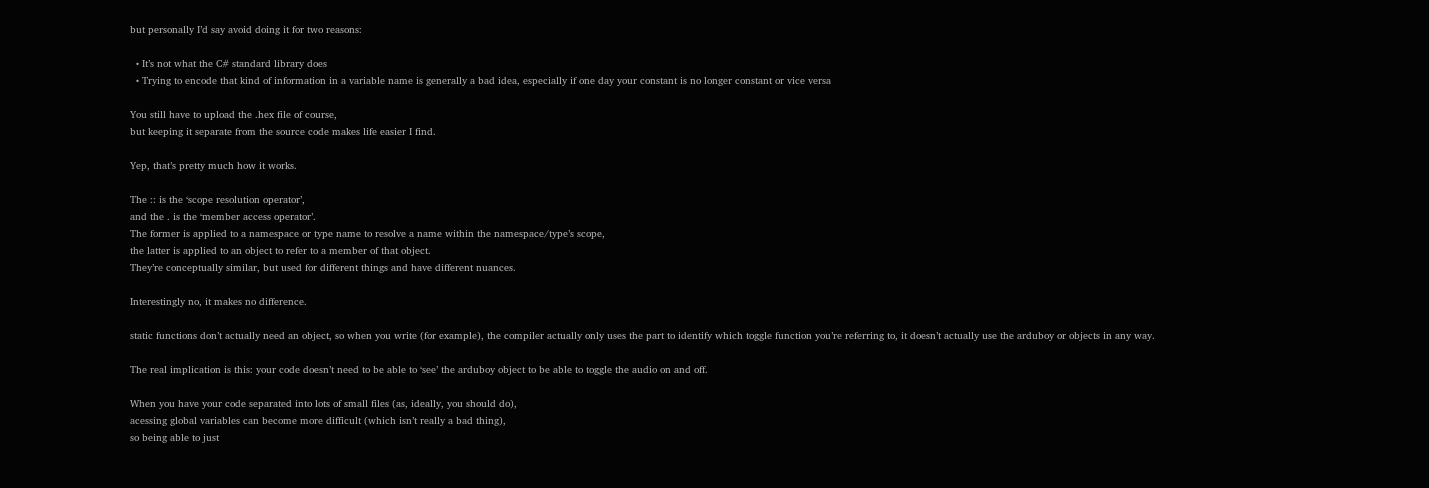but personally I’d say avoid doing it for two reasons:

  • It’s not what the C# standard library does
  • Trying to encode that kind of information in a variable name is generally a bad idea, especially if one day your constant is no longer constant or vice versa

You still have to upload the .hex file of course,
but keeping it separate from the source code makes life easier I find.

Yep, that’s pretty much how it works.

The :: is the ‘scope resolution operator’,
and the . is the ‘member access operator’.
The former is applied to a namespace or type name to resolve a name within the namespace/type’s scope,
the latter is applied to an object to refer to a member of that object.
They’re conceptually similar, but used for different things and have different nuances.

Interestingly no, it makes no difference.

static functions don’t actually need an object, so when you write (for example), the compiler actually only uses the part to identify which toggle function you’re referring to, it doesn’t actually use the arduboy or objects in any way.

The real implication is this: your code doesn’t need to be able to ‘see’ the arduboy object to be able to toggle the audio on and off.

When you have your code separated into lots of small files (as, ideally, you should do),
acessing global variables can become more difficult (which isn’t really a bad thing),
so being able to just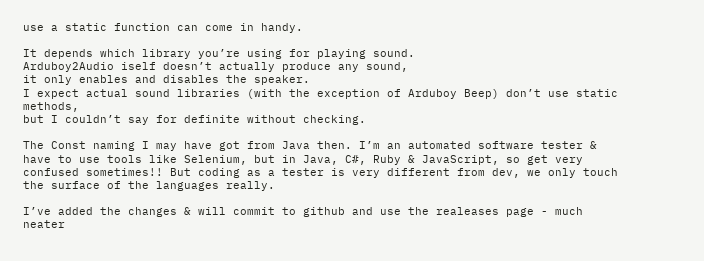use a static function can come in handy.

It depends which library you’re using for playing sound.
Arduboy2Audio iself doesn’t actually produce any sound,
it only enables and disables the speaker.
I expect actual sound libraries (with the exception of Arduboy Beep) don’t use static methods,
but I couldn’t say for definite without checking.

The Const naming I may have got from Java then. I’m an automated software tester & have to use tools like Selenium, but in Java, C#, Ruby & JavaScript, so get very confused sometimes!! But coding as a tester is very different from dev, we only touch the surface of the languages really.

I’ve added the changes & will commit to github and use the realeases page - much neater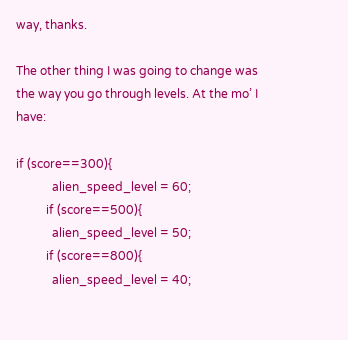way, thanks.

The other thing I was going to change was the way you go through levels. At the mo’ I have:

if (score==300){
            alien_speed_level = 60;
          if (score==500){
            alien_speed_level = 50;
          if (score==800){
            alien_speed_level = 40;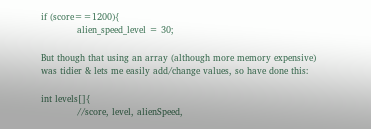if (score==1200){
            alien_speed_level = 30;

But though that using an array (although more memory expensive) was tidier & lets me easily add/change values, so have done this:

int levels[]{
            //score, level, alienSpeed,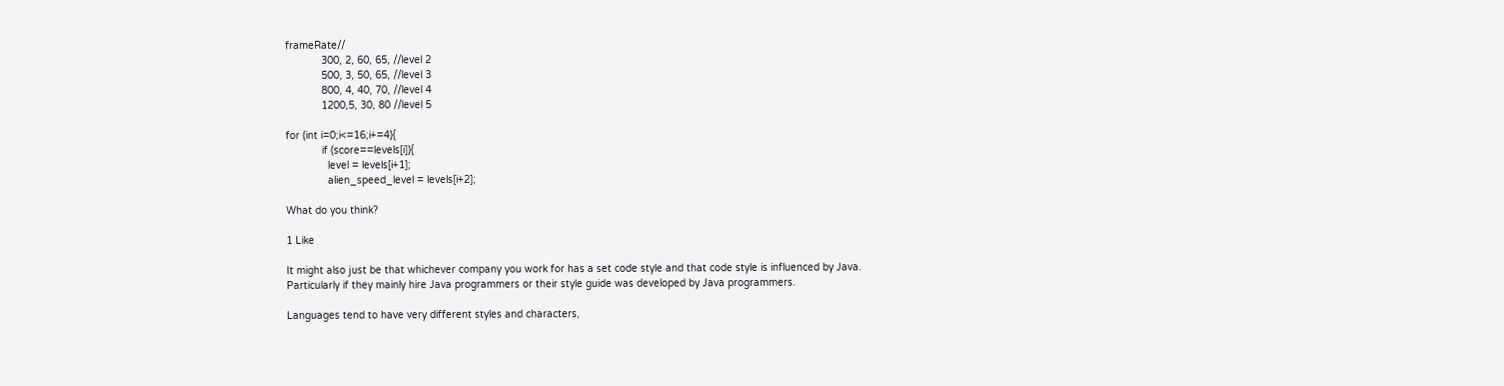frameRate//
            300, 2, 60, 65, //level 2
            500, 3, 50, 65, //level 3
            800, 4, 40, 70, //level 4
            1200,5, 30, 80 //level 5

for (int i=0;i<=16;i+=4){
            if (score==levels[i]){
              level = levels[i+1];
              alien_speed_level = levels[i+2];

What do you think?

1 Like

It might also just be that whichever company you work for has a set code style and that code style is influenced by Java.
Particularly if they mainly hire Java programmers or their style guide was developed by Java programmers.

Languages tend to have very different styles and characters,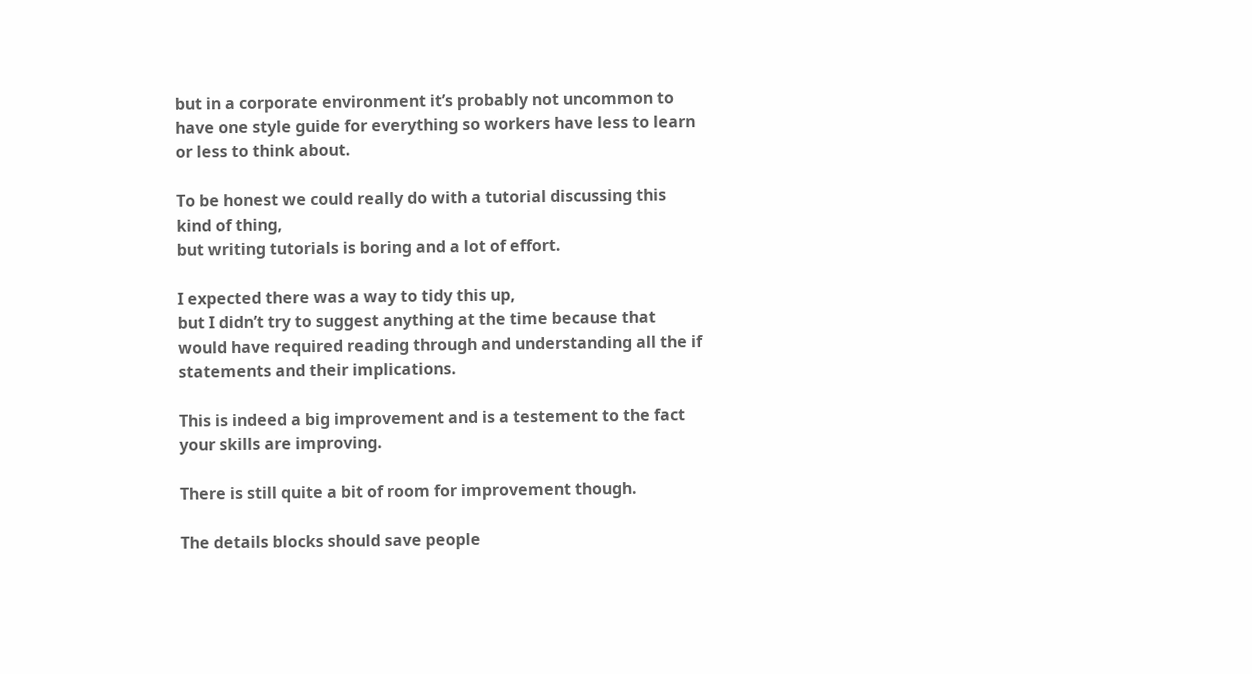but in a corporate environment it’s probably not uncommon to have one style guide for everything so workers have less to learn or less to think about.

To be honest we could really do with a tutorial discussing this kind of thing,
but writing tutorials is boring and a lot of effort.

I expected there was a way to tidy this up,
but I didn’t try to suggest anything at the time because that would have required reading through and understanding all the if statements and their implications.

This is indeed a big improvement and is a testement to the fact your skills are improving.

There is still quite a bit of room for improvement though.

The details blocks should save people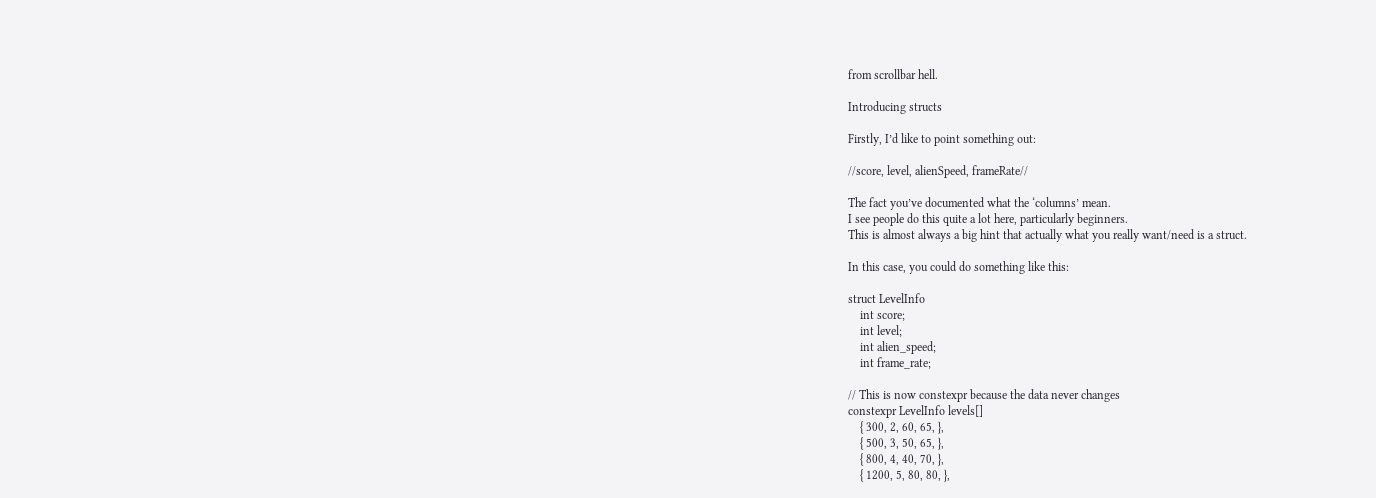from scrollbar hell.

Introducing structs

Firstly, I’d like to point something out:

//score, level, alienSpeed, frameRate//

The fact you’ve documented what the ‘columns’ mean.
I see people do this quite a lot here, particularly beginners.
This is almost always a big hint that actually what you really want/need is a struct.

In this case, you could do something like this:

struct LevelInfo
    int score;
    int level;
    int alien_speed;
    int frame_rate;

// This is now constexpr because the data never changes
constexpr LevelInfo levels[]
    { 300, 2, 60, 65, },
    { 500, 3, 50, 65, },
    { 800, 4, 40, 70, },
    { 1200, 5, 80, 80, },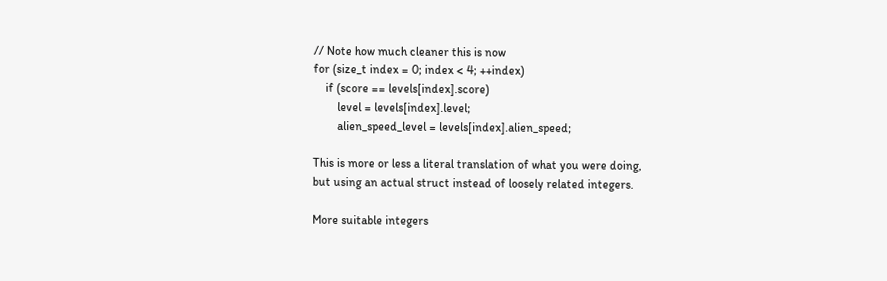// Note how much cleaner this is now
for (size_t index = 0; index < 4; ++index)
    if (score == levels[index].score)
        level = levels[index].level;
        alien_speed_level = levels[index].alien_speed;

This is more or less a literal translation of what you were doing,
but using an actual struct instead of loosely related integers.

More suitable integers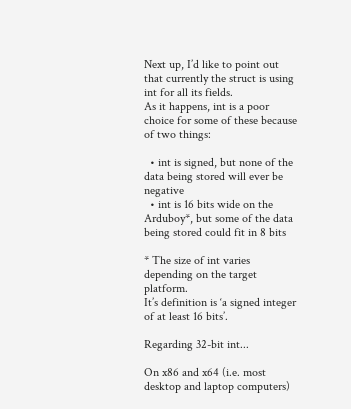Next up, I’d like to point out that currently the struct is using int for all its fields.
As it happens, int is a poor choice for some of these because of two things:

  • int is signed, but none of the data being stored will ever be negative
  • int is 16 bits wide on the Arduboy*, but some of the data being stored could fit in 8 bits

* The size of int varies depending on the target platform.
It’s definition is ‘a signed integer of at least 16 bits’.

Regarding 32-bit int...

On x86 and x64 (i.e. most desktop and laptop computers)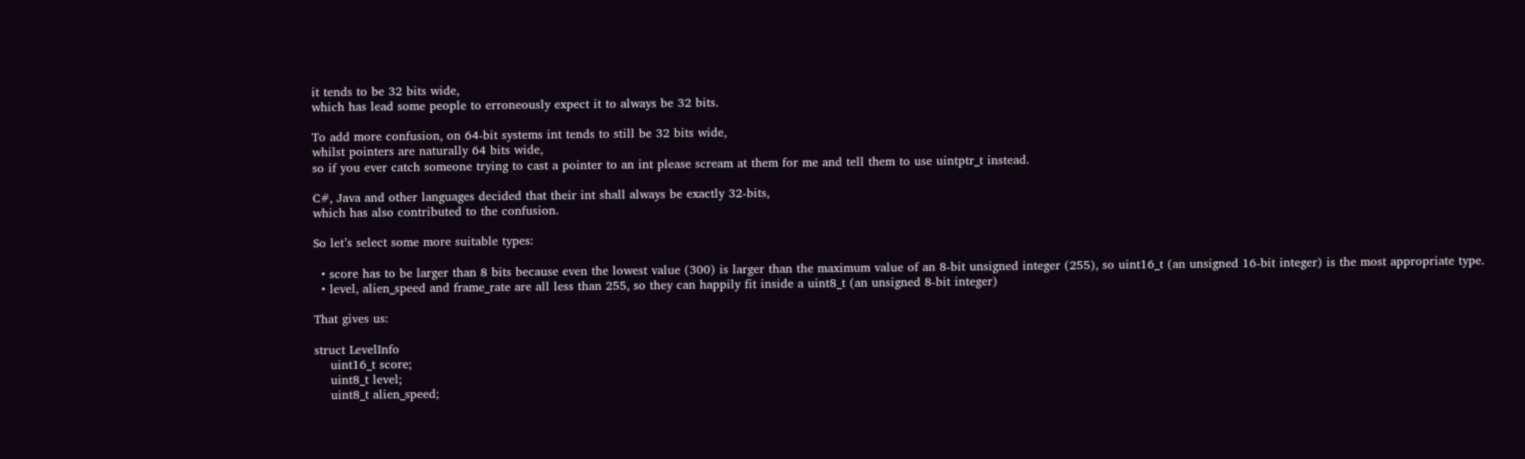it tends to be 32 bits wide,
which has lead some people to erroneously expect it to always be 32 bits.

To add more confusion, on 64-bit systems int tends to still be 32 bits wide,
whilst pointers are naturally 64 bits wide,
so if you ever catch someone trying to cast a pointer to an int please scream at them for me and tell them to use uintptr_t instead.

C#, Java and other languages decided that their int shall always be exactly 32-bits,
which has also contributed to the confusion.

So let’s select some more suitable types:

  • score has to be larger than 8 bits because even the lowest value (300) is larger than the maximum value of an 8-bit unsigned integer (255), so uint16_t (an unsigned 16-bit integer) is the most appropriate type.
  • level, alien_speed and frame_rate are all less than 255, so they can happily fit inside a uint8_t (an unsigned 8-bit integer)

That gives us:

struct LevelInfo
    uint16_t score;
    uint8_t level;
    uint8_t alien_speed;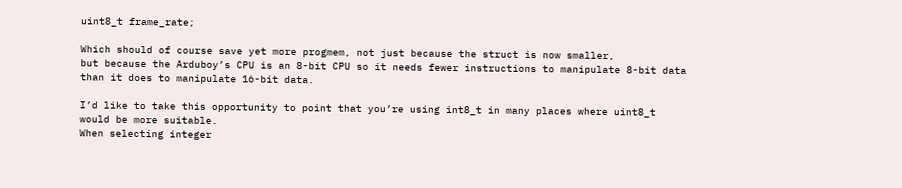uint8_t frame_rate;

Which should of course save yet more progmem, not just because the struct is now smaller,
but because the Arduboy’s CPU is an 8-bit CPU so it needs fewer instructions to manipulate 8-bit data than it does to manipulate 16-bit data.

I’d like to take this opportunity to point that you’re using int8_t in many places where uint8_t would be more suitable.
When selecting integer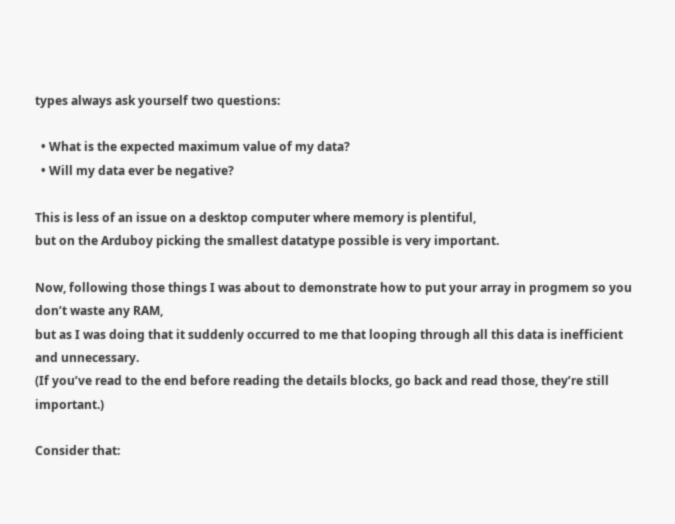types always ask yourself two questions:

  • What is the expected maximum value of my data?
  • Will my data ever be negative?

This is less of an issue on a desktop computer where memory is plentiful,
but on the Arduboy picking the smallest datatype possible is very important.

Now, following those things I was about to demonstrate how to put your array in progmem so you don’t waste any RAM,
but as I was doing that it suddenly occurred to me that looping through all this data is inefficient and unnecessary.
(If you’ve read to the end before reading the details blocks, go back and read those, they’re still important.)

Consider that: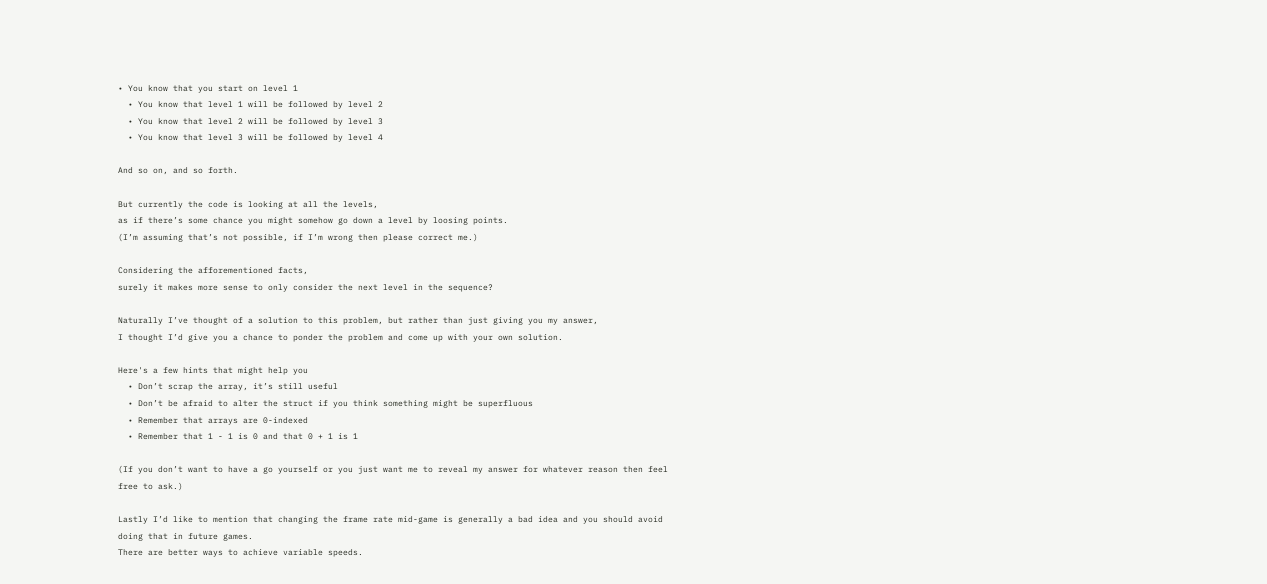• You know that you start on level 1
  • You know that level 1 will be followed by level 2
  • You know that level 2 will be followed by level 3
  • You know that level 3 will be followed by level 4

And so on, and so forth.

But currently the code is looking at all the levels,
as if there’s some chance you might somehow go down a level by loosing points.
(I’m assuming that’s not possible, if I’m wrong then please correct me.)

Considering the afforementioned facts,
surely it makes more sense to only consider the next level in the sequence?

Naturally I’ve thought of a solution to this problem, but rather than just giving you my answer,
I thought I’d give you a chance to ponder the problem and come up with your own solution.

Here's a few hints that might help you
  • Don’t scrap the array, it’s still useful
  • Don’t be afraid to alter the struct if you think something might be superfluous
  • Remember that arrays are 0-indexed
  • Remember that 1 - 1 is 0 and that 0 + 1 is 1

(If you don’t want to have a go yourself or you just want me to reveal my answer for whatever reason then feel free to ask.)

Lastly I’d like to mention that changing the frame rate mid-game is generally a bad idea and you should avoid doing that in future games.
There are better ways to achieve variable speeds.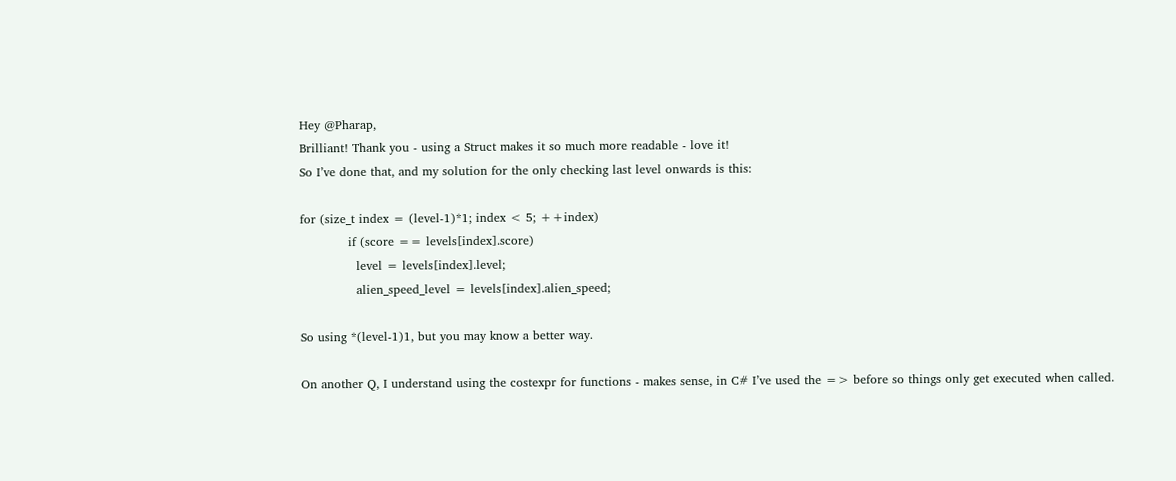Hey @Pharap,
Brilliant! Thank you - using a Struct makes it so much more readable - love it!
So I’ve done that, and my solution for the only checking last level onwards is this:

for (size_t index = (level-1)*1; index < 5; ++index)
            if (score == levels[index].score)
              level = levels[index].level;
              alien_speed_level = levels[index].alien_speed;

So using *(level-1)1, but you may know a better way.

On another Q, I understand using the costexpr for functions - makes sense, in C# I’ve used the => before so things only get executed when called.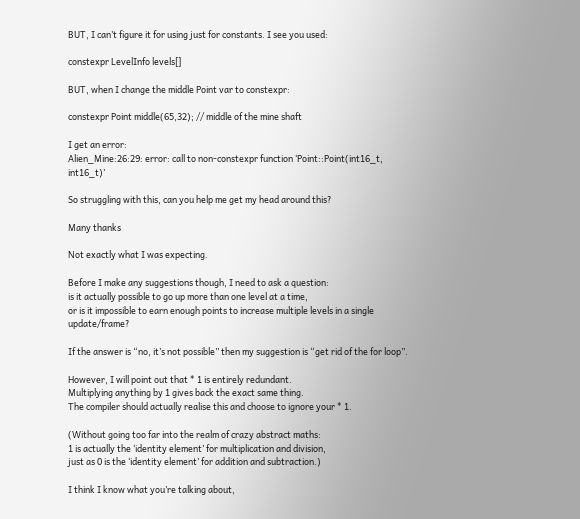BUT, I can’t figure it for using just for constants. I see you used:

constexpr LevelInfo levels[]

BUT, when I change the middle Point var to constexpr:

constexpr Point middle(65,32); // middle of the mine shaft

I get an error:
Alien_Mine:26:29: error: call to non-constexpr function ‘Point::Point(int16_t, int16_t)’

So struggling with this, can you help me get my head around this?

Many thanks

Not exactly what I was expecting.

Before I make any suggestions though, I need to ask a question:
is it actually possible to go up more than one level at a time,
or is it impossible to earn enough points to increase multiple levels in a single update/frame?

If the answer is “no, it’s not possible” then my suggestion is “get rid of the for loop”.

However, I will point out that * 1 is entirely redundant.
Multiplying anything by 1 gives back the exact same thing.
The compiler should actually realise this and choose to ignore your * 1.

(Without going too far into the realm of crazy abstract maths:
1 is actually the ‘identity element’ for multiplication and division,
just as 0 is the ‘identity element’ for addition and subtraction.)

I think I know what you’re talking about,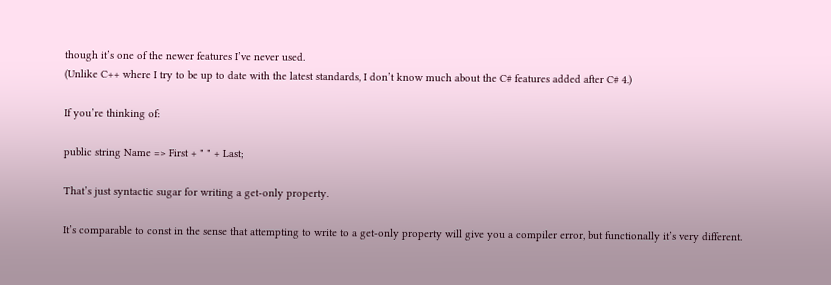though it’s one of the newer features I’ve never used.
(Unlike C++ where I try to be up to date with the latest standards, I don’t know much about the C# features added after C# 4.)

If you’re thinking of:

public string Name => First + " " + Last;

That’s just syntactic sugar for writing a get-only property.

It’s comparable to const in the sense that attempting to write to a get-only property will give you a compiler error, but functionally it’s very different.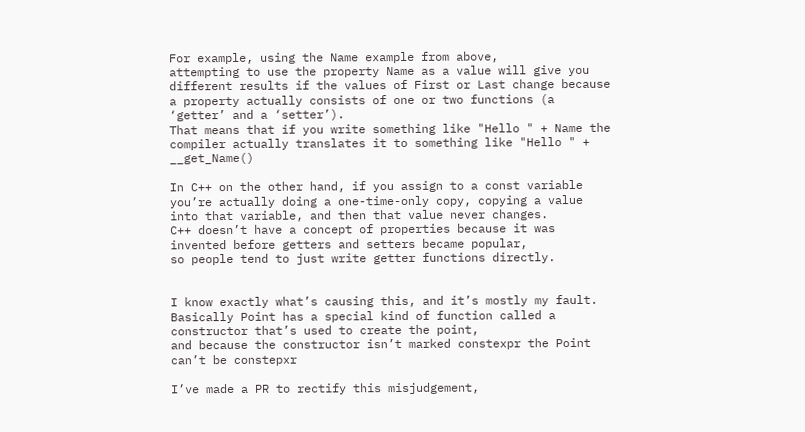For example, using the Name example from above,
attempting to use the property Name as a value will give you different results if the values of First or Last change because a property actually consists of one or two functions (a ‘getter’ and a ‘setter’).
That means that if you write something like "Hello " + Name the compiler actually translates it to something like "Hello " + __get_Name()

In C++ on the other hand, if you assign to a const variable you’re actually doing a one-time-only copy, copying a value into that variable, and then that value never changes.
C++ doesn’t have a concept of properties because it was invented before getters and setters became popular,
so people tend to just write getter functions directly.


I know exactly what’s causing this, and it’s mostly my fault.
Basically Point has a special kind of function called a constructor that’s used to create the point,
and because the constructor isn’t marked constexpr the Point can’t be constepxr

I’ve made a PR to rectify this misjudgement,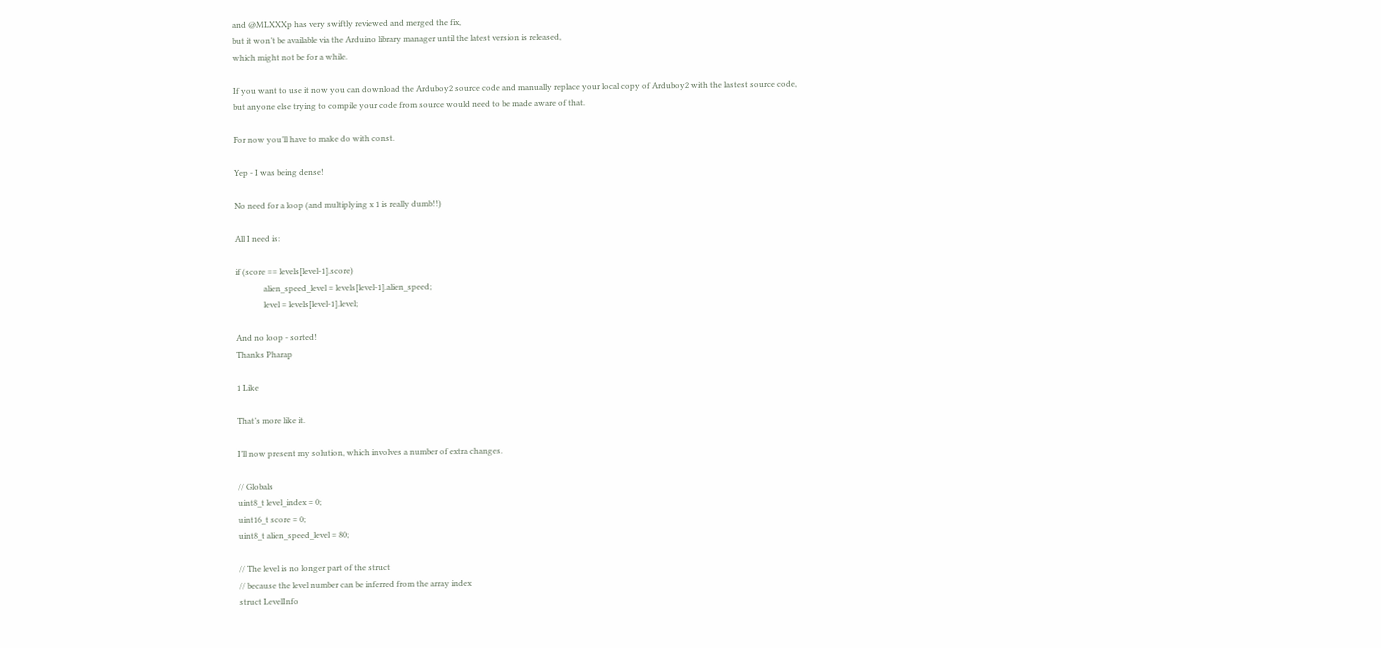and @MLXXXp has very swiftly reviewed and merged the fix,
but it won’t be available via the Arduino library manager until the latest version is released,
which might not be for a while.

If you want to use it now you can download the Arduboy2 source code and manually replace your local copy of Arduboy2 with the lastest source code,
but anyone else trying to compile your code from source would need to be made aware of that.

For now you’ll have to make do with const.

Yep - I was being dense!

No need for a loop (and multiplying x 1 is really dumb!!)

All I need is:

if (score == levels[level-1].score)
              alien_speed_level = levels[level-1].alien_speed;
              level = levels[level-1].level;

And no loop - sorted!
Thanks Pharap

1 Like

That’s more like it.

I’ll now present my solution, which involves a number of extra changes.

// Globals
uint8_t level_index = 0;
uint16_t score = 0;
uint8_t alien_speed_level = 80;

// The level is no longer part of the struct
// because the level number can be inferred from the array index
struct LevelInfo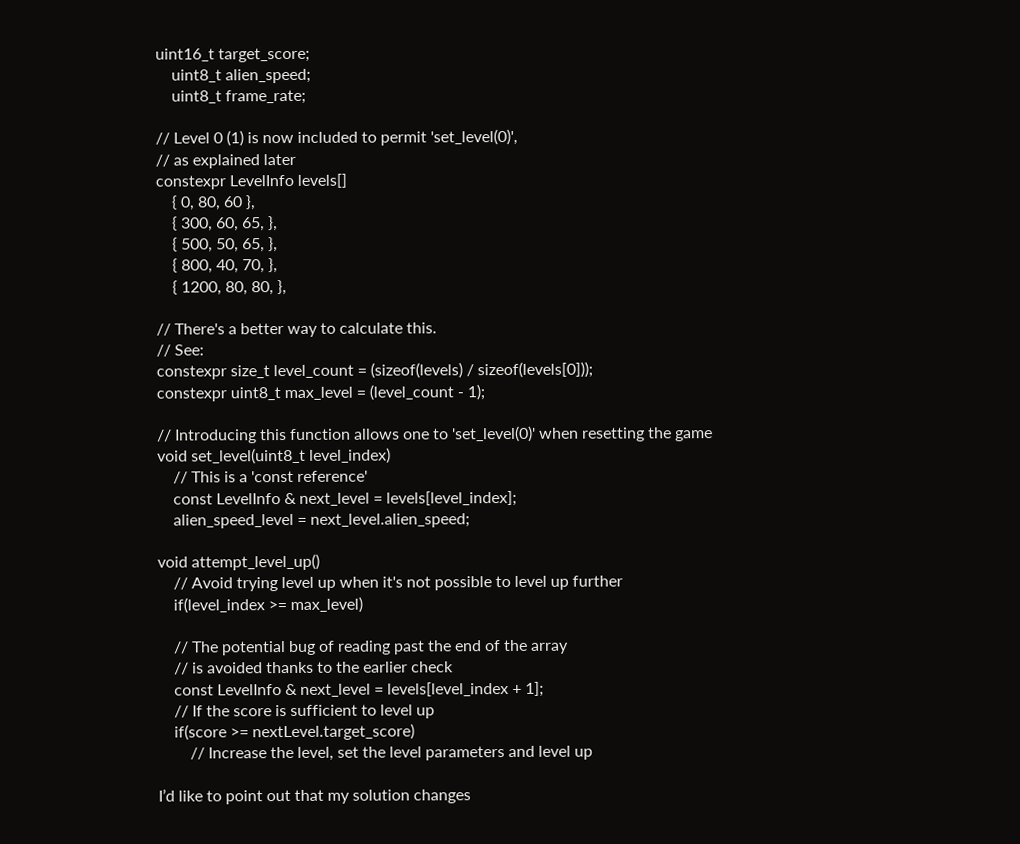uint16_t target_score;
    uint8_t alien_speed;
    uint8_t frame_rate;

// Level 0 (1) is now included to permit 'set_level(0)',
// as explained later
constexpr LevelInfo levels[]
    { 0, 80, 60 },
    { 300, 60, 65, },
    { 500, 50, 65, },
    { 800, 40, 70, },
    { 1200, 80, 80, },

// There's a better way to calculate this.
// See:
constexpr size_t level_count = (sizeof(levels) / sizeof(levels[0]));
constexpr uint8_t max_level = (level_count - 1);

// Introducing this function allows one to 'set_level(0)' when resetting the game
void set_level(uint8_t level_index)
    // This is a 'const reference'
    const LevelInfo & next_level = levels[level_index];
    alien_speed_level = next_level.alien_speed;

void attempt_level_up()
    // Avoid trying level up when it's not possible to level up further
    if(level_index >= max_level)

    // The potential bug of reading past the end of the array
    // is avoided thanks to the earlier check
    const LevelInfo & next_level = levels[level_index + 1];
    // If the score is sufficient to level up
    if(score >= nextLevel.target_score)
        // Increase the level, set the level parameters and level up

I’d like to point out that my solution changes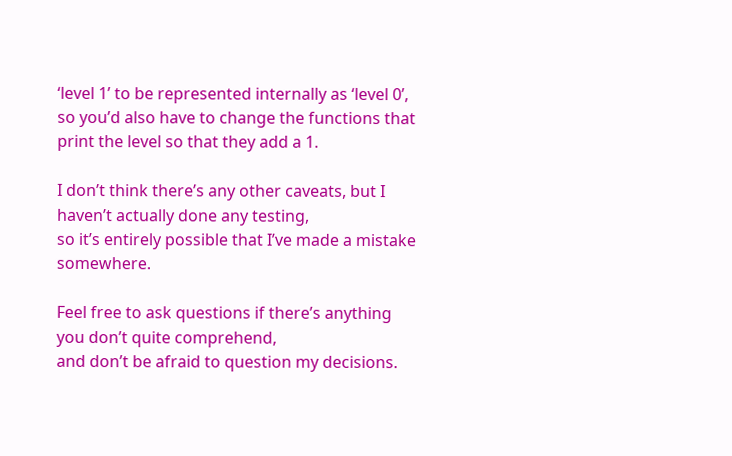‘level 1’ to be represented internally as ‘level 0’,
so you’d also have to change the functions that print the level so that they add a 1.

I don’t think there’s any other caveats, but I haven’t actually done any testing,
so it’s entirely possible that I’ve made a mistake somewhere.

Feel free to ask questions if there’s anything you don’t quite comprehend,
and don’t be afraid to question my decisions.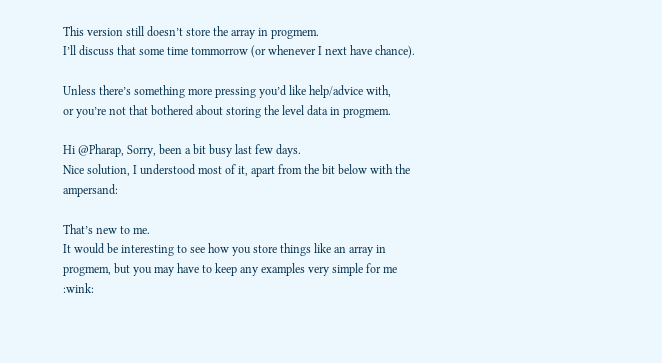This version still doesn’t store the array in progmem.
I’ll discuss that some time tommorrow (or whenever I next have chance).

Unless there’s something more pressing you’d like help/advice with,
or you’re not that bothered about storing the level data in progmem.

Hi @Pharap, Sorry, been a bit busy last few days.
Nice solution, I understood most of it, apart from the bit below with the ampersand:

That’s new to me.
It would be interesting to see how you store things like an array in progmem, but you may have to keep any examples very simple for me :wink: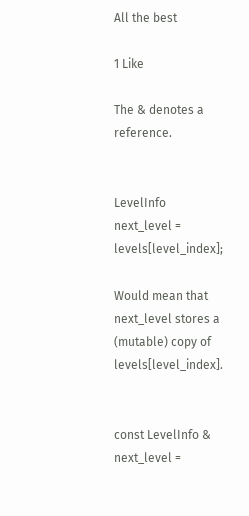All the best

1 Like

The & denotes a reference.


LevelInfo next_level = levels[level_index];

Would mean that next_level stores a (mutable) copy of levels[level_index].


const LevelInfo & next_level =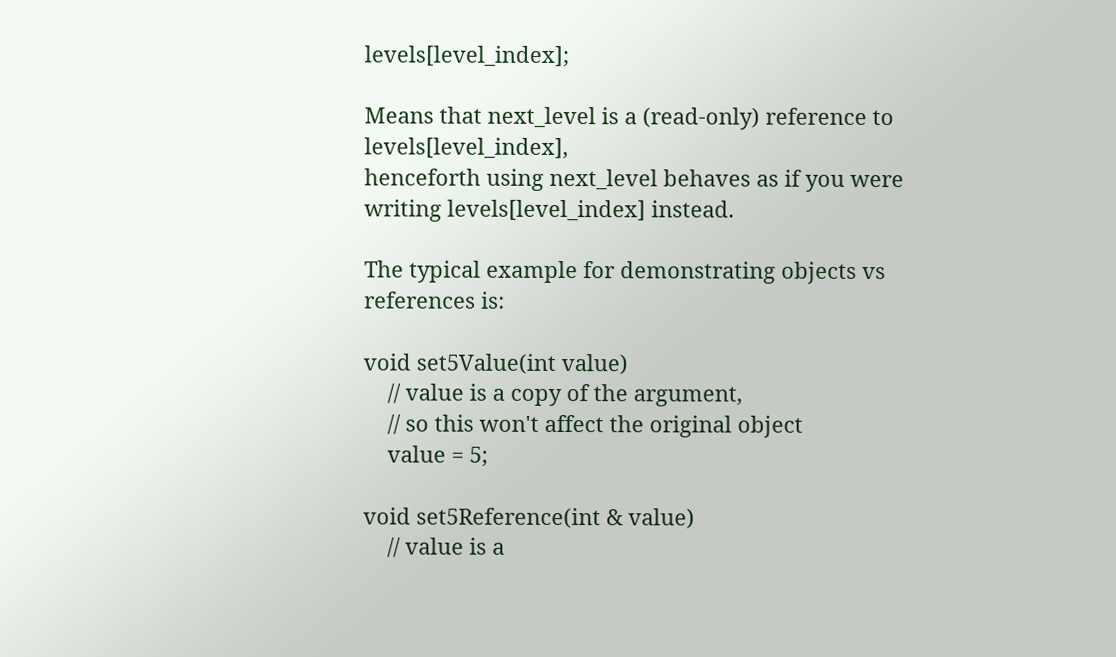levels[level_index];

Means that next_level is a (read-only) reference to levels[level_index],
henceforth using next_level behaves as if you were writing levels[level_index] instead.

The typical example for demonstrating objects vs references is:

void set5Value(int value)
    // value is a copy of the argument,
    // so this won't affect the original object
    value = 5;

void set5Reference(int & value)
    // value is a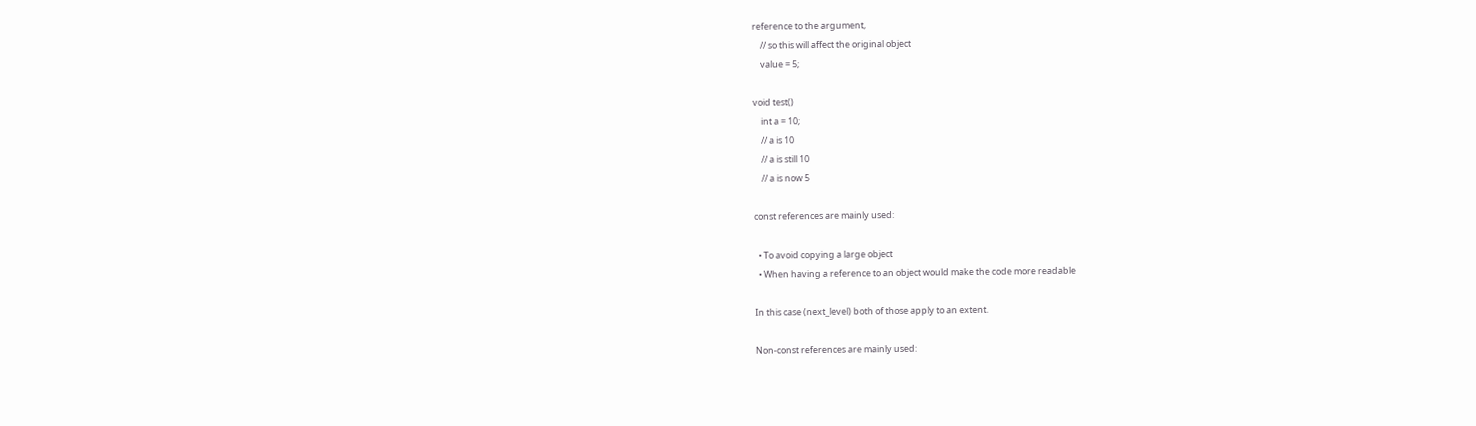reference to the argument,
    // so this will affect the original object
    value = 5;

void test()
    int a = 10;
    // a is 10
    // a is still 10
    // a is now 5

const references are mainly used:

  • To avoid copying a large object
  • When having a reference to an object would make the code more readable

In this case (next_level) both of those apply to an extent.

Non-const references are mainly used: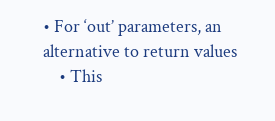• For ‘out’ parameters, an alternative to return values
    • This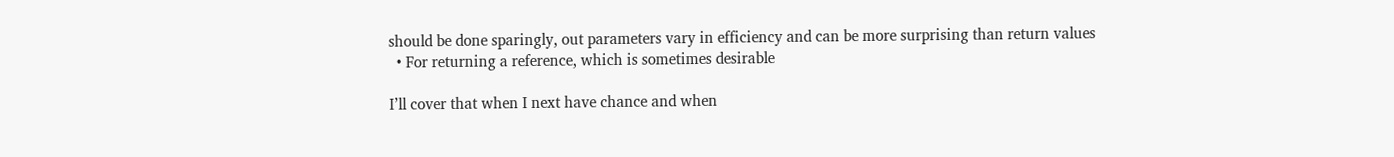should be done sparingly, out parameters vary in efficiency and can be more surprising than return values
  • For returning a reference, which is sometimes desirable

I’ll cover that when I next have chance and when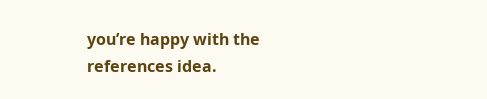you’re happy with the references idea.